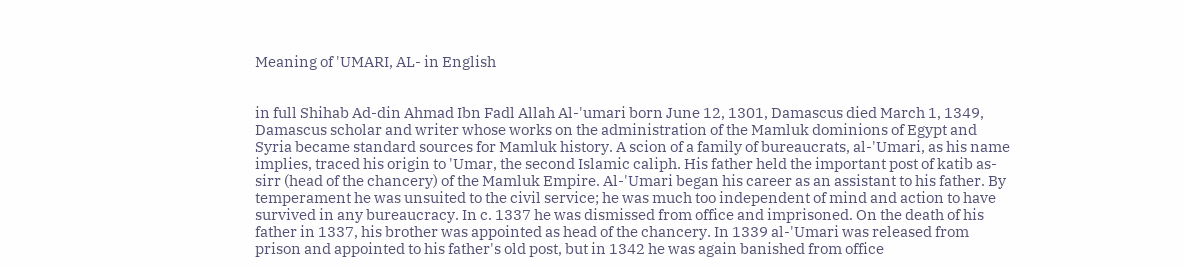Meaning of 'UMARI, AL- in English


in full Shihab Ad-din Ahmad Ibn Fadl Allah Al-'umari born June 12, 1301, Damascus died March 1, 1349, Damascus scholar and writer whose works on the administration of the Mamluk dominions of Egypt and Syria became standard sources for Mamluk history. A scion of a family of bureaucrats, al-'Umari, as his name implies, traced his origin to 'Umar, the second Islamic caliph. His father held the important post of katib as-sirr (head of the chancery) of the Mamluk Empire. Al-'Umari began his career as an assistant to his father. By temperament he was unsuited to the civil service; he was much too independent of mind and action to have survived in any bureaucracy. In c. 1337 he was dismissed from office and imprisoned. On the death of his father in 1337, his brother was appointed as head of the chancery. In 1339 al-'Umari was released from prison and appointed to his father's old post, but in 1342 he was again banished from office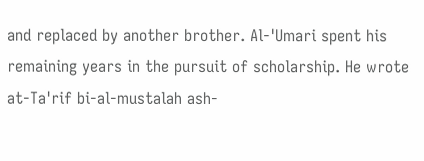and replaced by another brother. Al-'Umari spent his remaining years in the pursuit of scholarship. He wrote at-Ta'rif bi-al-mustalah ash-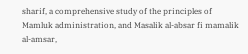sharif, a comprehensive study of the principles of Mamluk administration, and Masalik al-absar fi mamalik al-amsar,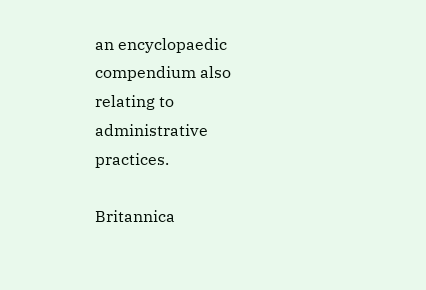an encyclopaedic compendium also relating to administrative practices.

Britannica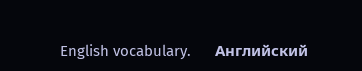English vocabulary.      Английский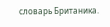словарь Британика.